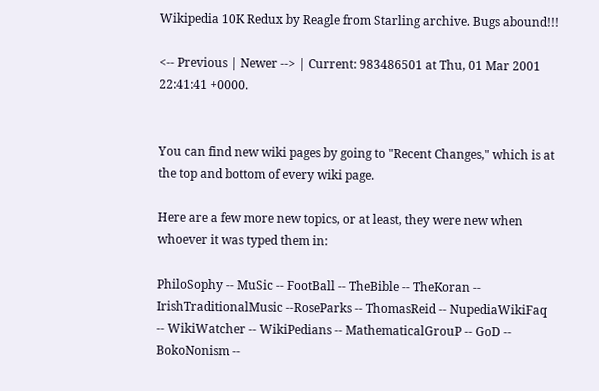Wikipedia 10K Redux by Reagle from Starling archive. Bugs abound!!!

<-- Previous | Newer --> | Current: 983486501 at Thu, 01 Mar 2001 22:41:41 +0000.


You can find new wiki pages by going to "Recent Changes," which is at the top and bottom of every wiki page.

Here are a few more new topics, or at least, they were new when whoever it was typed them in:

PhiloSophy -- MuSic -- FootBall -- TheBible -- TheKoran -- IrishTraditionalMusic --RoseParks -- ThomasReid -- NupediaWikiFaq -- WikiWatcher -- WikiPedians -- MathematicalGrouP -- GoD -- BokoNonism --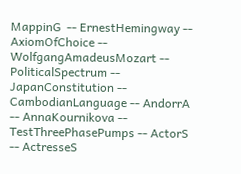MappinG  -- ErnestHemingway -- AxiomOfChoice -- WolfgangAmadeusMozart -- PoliticalSpectrum -- JapanConstitution -- CambodianLanguage -- AndorrA -- AnnaKournikova -- TestThreePhasePumps -- ActorS -- ActresseS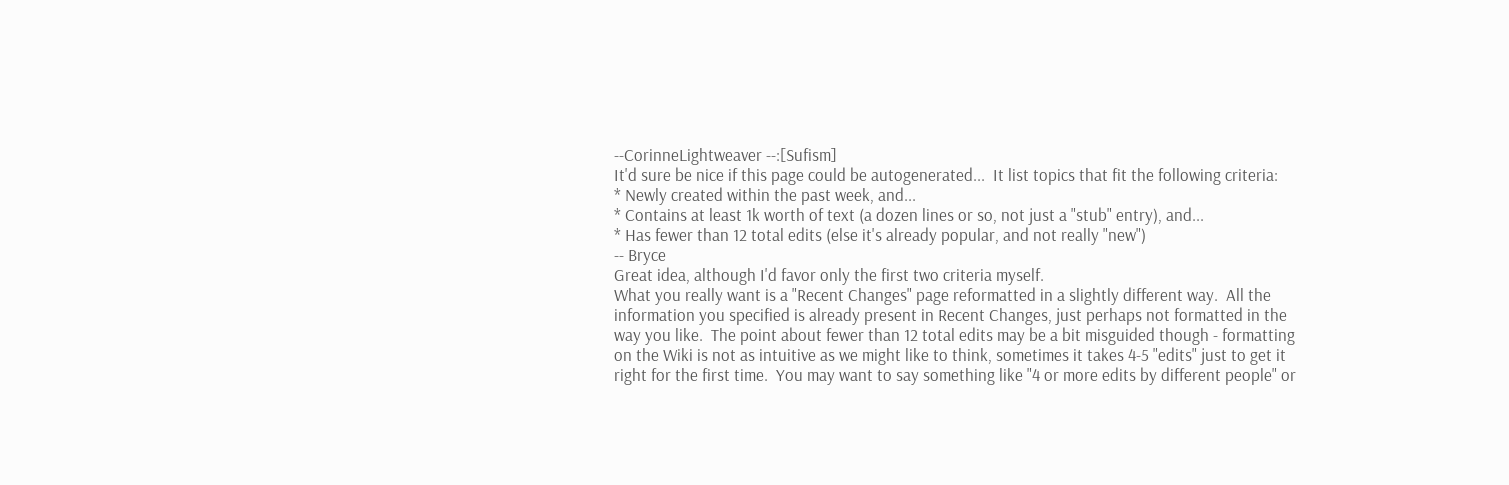--CorinneLightweaver --:[Sufism]
It'd sure be nice if this page could be autogenerated...  It list topics that fit the following criteria:
* Newly created within the past week, and...
* Contains at least 1k worth of text (a dozen lines or so, not just a "stub" entry), and...
* Has fewer than 12 total edits (else it's already popular, and not really "new")
-- Bryce
Great idea, although I'd favor only the first two criteria myself.
What you really want is a "Recent Changes" page reformatted in a slightly different way.  All the information you specified is already present in Recent Changes, just perhaps not formatted in the way you like.  The point about fewer than 12 total edits may be a bit misguided though - formatting on the Wiki is not as intuitive as we might like to think, sometimes it takes 4-5 "edits" just to get it right for the first time.  You may want to say something like "4 or more edits by different people" or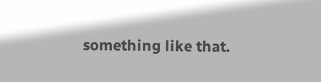something like that.